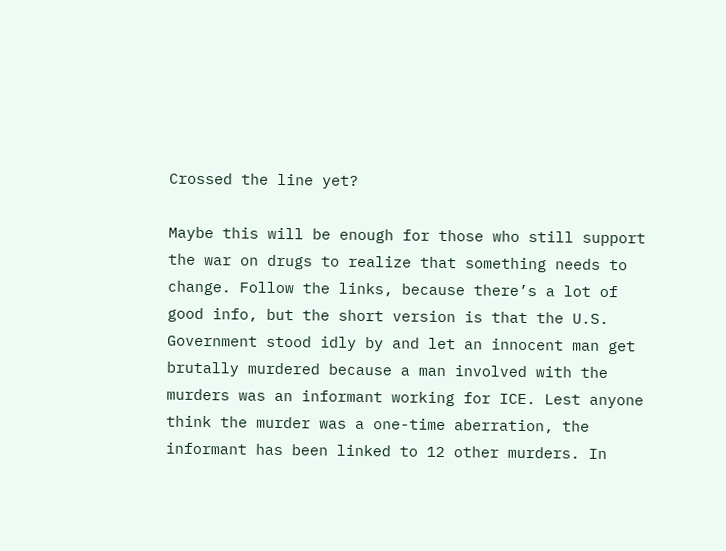Crossed the line yet?

Maybe this will be enough for those who still support the war on drugs to realize that something needs to change. Follow the links, because there’s a lot of good info, but the short version is that the U.S. Government stood idly by and let an innocent man get brutally murdered because a man involved with the murders was an informant working for ICE. Lest anyone think the murder was a one-time aberration, the informant has been linked to 12 other murders. In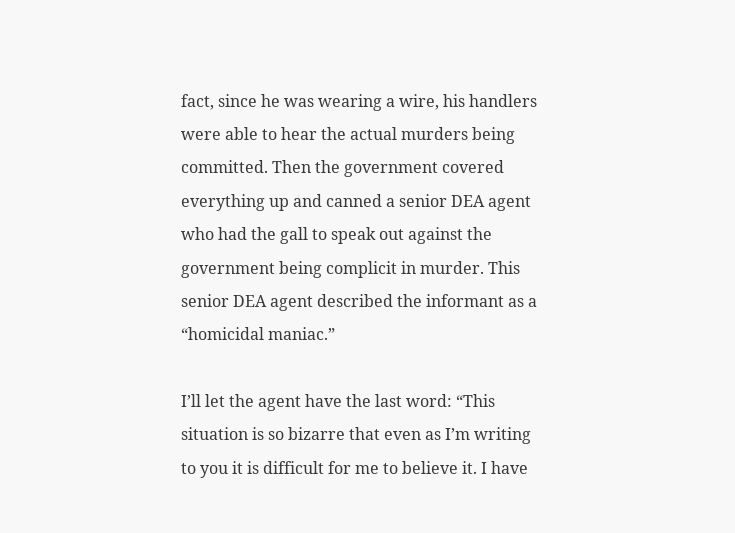fact, since he was wearing a wire, his handlers were able to hear the actual murders being committed. Then the government covered everything up and canned a senior DEA agent who had the gall to speak out against the government being complicit in murder. This senior DEA agent described the informant as a “homicidal maniac.”

I’ll let the agent have the last word: “This situation is so bizarre that even as I’m writing to you it is difficult for me to believe it. I have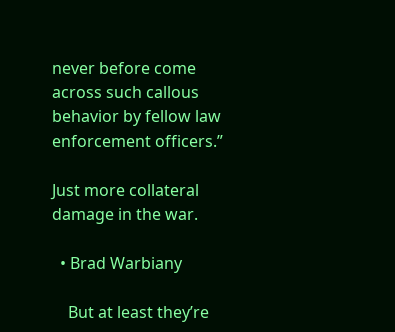never before come across such callous behavior by fellow law enforcement officers.”

Just more collateral damage in the war.

  • Brad Warbiany

    But at least they’re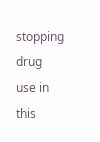stopping drug use in this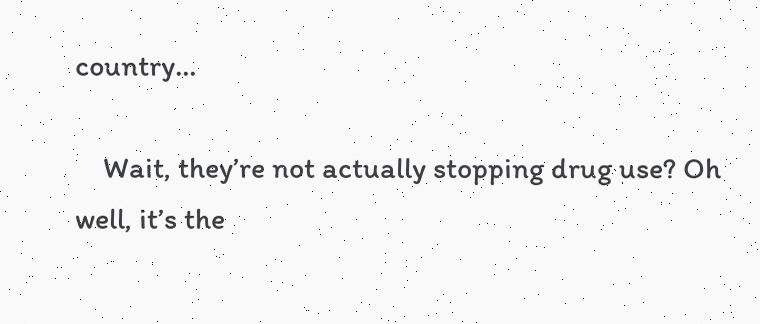country…

    Wait, they’re not actually stopping drug use? Oh well, it’s the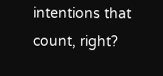intentions that count, right?